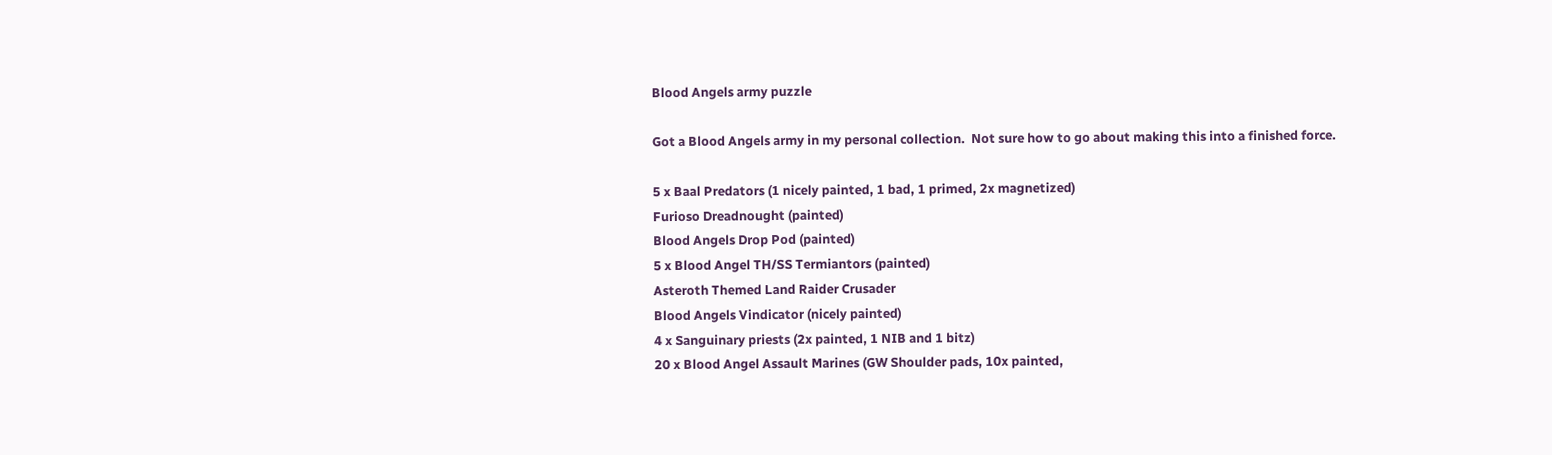Blood Angels army puzzle

Got a Blood Angels army in my personal collection.  Not sure how to go about making this into a finished force.

5 x Baal Predators (1 nicely painted, 1 bad, 1 primed, 2x magnetized)
Furioso Dreadnought (painted)
Blood Angels Drop Pod (painted)
5 x Blood Angel TH/SS Termiantors (painted)
Asteroth Themed Land Raider Crusader
Blood Angels Vindicator (nicely painted)
4 x Sanguinary priests (2x painted, 1 NIB and 1 bitz)
20 x Blood Angel Assault Marines (GW Shoulder pads, 10x painted,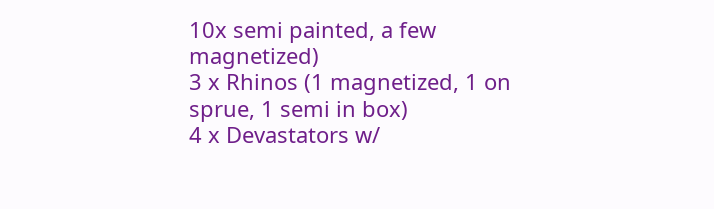10x semi painted, a few magnetized)
3 x Rhinos (1 magnetized, 1 on sprue, 1 semi in box)
4 x Devastators w/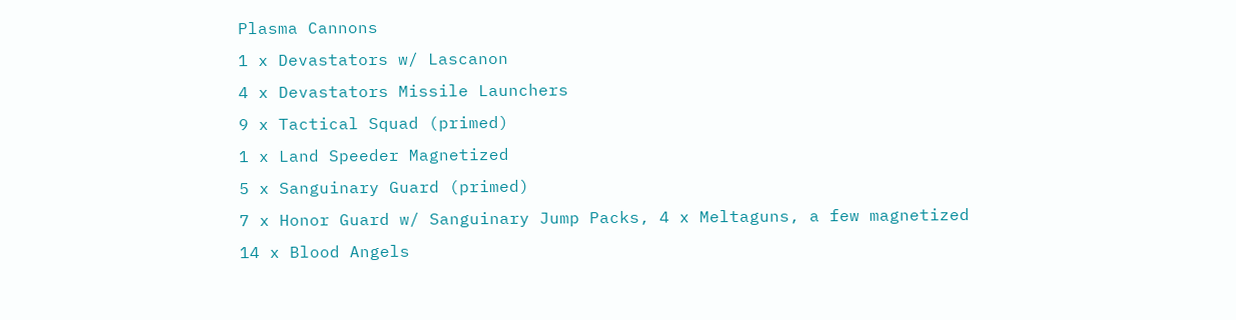Plasma Cannons
1 x Devastators w/ Lascanon
4 x Devastators Missile Launchers
9 x Tactical Squad (primed)
1 x Land Speeder Magnetized
5 x Sanguinary Guard (primed)
7 x Honor Guard w/ Sanguinary Jump Packs, 4 x Meltaguns, a few magnetized
14 x Blood Angels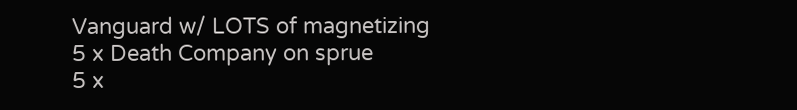Vanguard w/ LOTS of magnetizing
5 x Death Company on sprue
5 x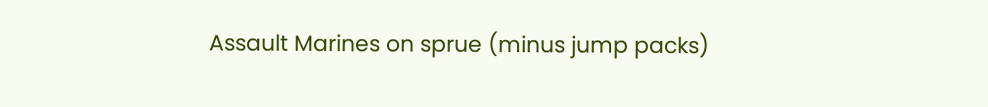Assault Marines on sprue (minus jump packs)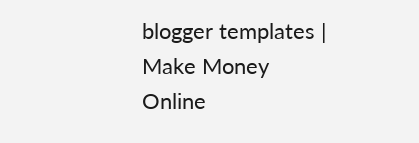blogger templates | Make Money Online